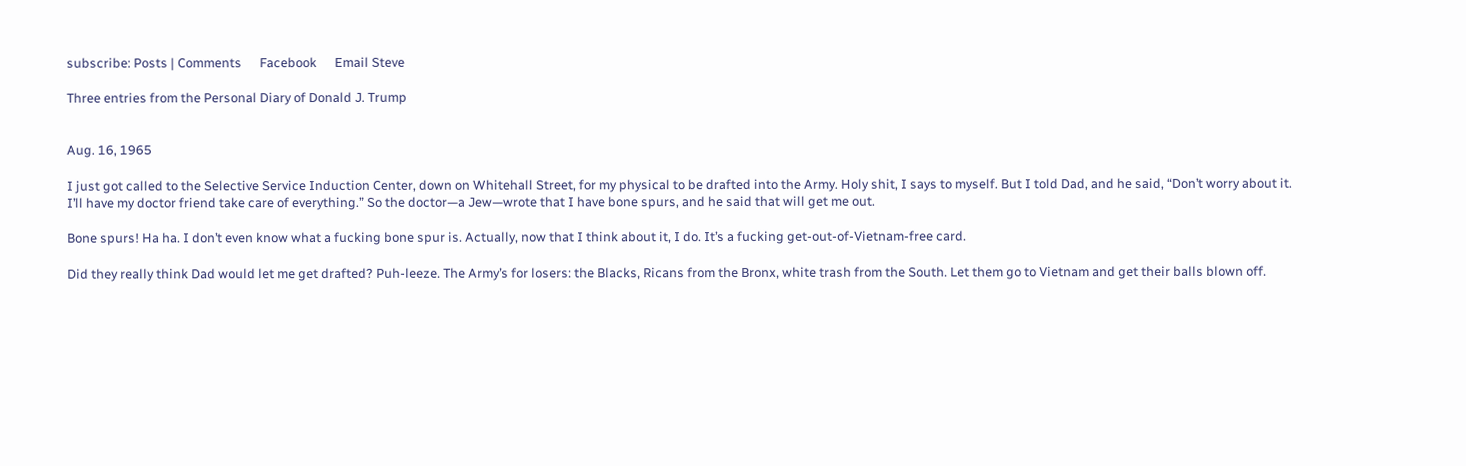subscribe: Posts | Comments      Facebook      Email Steve

Three entries from the Personal Diary of Donald J. Trump


Aug. 16, 1965

I just got called to the Selective Service Induction Center, down on Whitehall Street, for my physical to be drafted into the Army. Holy shit, I says to myself. But I told Dad, and he said, “Don’t worry about it. I’ll have my doctor friend take care of everything.” So the doctor—a Jew—wrote that I have bone spurs, and he said that will get me out.

Bone spurs! Ha ha. I don’t even know what a fucking bone spur is. Actually, now that I think about it, I do. It’s a fucking get-out-of-Vietnam-free card.

Did they really think Dad would let me get drafted? Puh-leeze. The Army’s for losers: the Blacks, Ricans from the Bronx, white trash from the South. Let them go to Vietnam and get their balls blown off.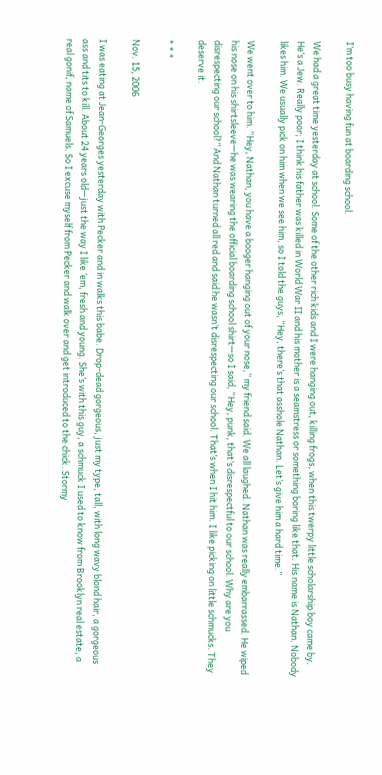I’m too busy having fun at boarding school.

We had a great time yesterday at school. Some of the other rich kids and I were hanging out, killing frogs, when this twerpy little scholarship boy came by. He’s a Jew. Really poor; I think his father was killed in World War II and his mother is a seamstress or something boring like that. His name is Nathan. Nobody likes him. We usually pick on him when we see him, so I told the guys, “Hey, there’s that asshole Nathan. Let’s give him a hard time.”

We went over to him. “Hey, Nathan, you have a booger hanging out of your nose,” my friend said. We all laughed. Nathan was really embarrassed. He wiped his nose on his shirtsleeve—he was wearing the official boarding school shirt—so I said, “Hey, punk, that’s disrespectful to our school. Why are you disrespecting our school?” And Nathan turned all red and said he wasn’t disrespecting our school. That’s when I hit him. I like picking on little schmucks. They deserve it.

* * *

Nov. 15, 2006

I was eating at Jean-Georges yesterday with Pecker and in walks this babe. Drop-dead gorgeous, just my type, tall, with long wavy blond hair, a gorgeous ass and tits to kill. About 24 years old—just the way I like ‘em, fresh and young. She’s with this guy, a schmuck I used to know from Brooklyn real estate, a real gonif, name of Samuels. So I excuse myself from Pecker and walk over and get introduced to the chick. Stormy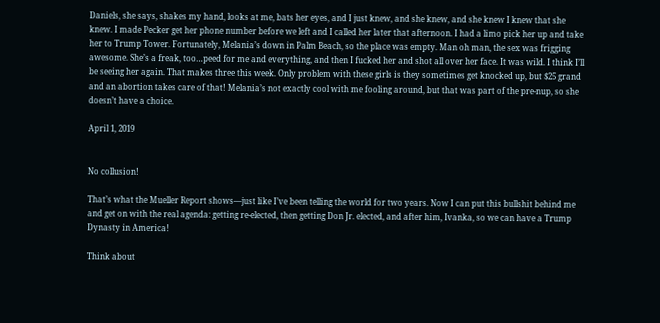Daniels, she says, shakes my hand, looks at me, bats her eyes, and I just knew, and she knew, and she knew I knew that she knew. I made Pecker get her phone number before we left and I called her later that afternoon. I had a limo pick her up and take her to Trump Tower. Fortunately, Melania’s down in Palm Beach, so the place was empty. Man oh man, the sex was frigging awesome. She’s a freak, too…peed for me and everything, and then I fucked her and shot all over her face. It was wild. I think I’ll be seeing her again. That makes three this week. Only problem with these girls is they sometimes get knocked up, but $25 grand and an abortion takes care of that! Melania’s not exactly cool with me fooling around, but that was part of the pre-nup, so she doesn’t have a choice.

April 1, 2019


No collusion!

That’s what the Mueller Report shows—just like I’ve been telling the world for two years. Now I can put this bullshit behind me and get on with the real agenda: getting re-elected, then getting Don Jr. elected, and after him, Ivanka, so we can have a Trump Dynasty in America!

Think about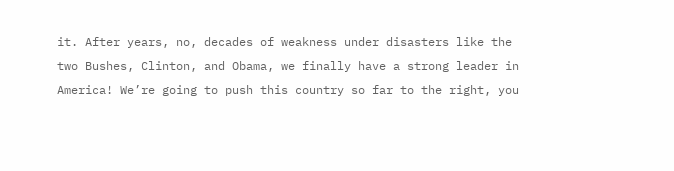it. After years, no, decades of weakness under disasters like the two Bushes, Clinton, and Obama, we finally have a strong leader in America! We’re going to push this country so far to the right, you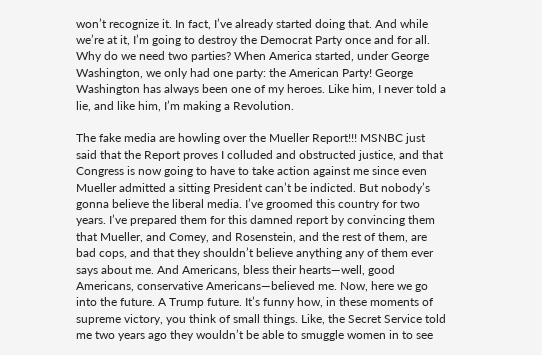won’t recognize it. In fact, I’ve already started doing that. And while we’re at it, I’m going to destroy the Democrat Party once and for all. Why do we need two parties? When America started, under George Washington, we only had one party: the American Party! George Washington has always been one of my heroes. Like him, I never told a lie, and like him, I’m making a Revolution.

The fake media are howling over the Mueller Report!!! MSNBC just said that the Report proves I colluded and obstructed justice, and that Congress is now going to have to take action against me since even Mueller admitted a sitting President can’t be indicted. But nobody’s gonna believe the liberal media. I’ve groomed this country for two years. I’ve prepared them for this damned report by convincing them that Mueller, and Comey, and Rosenstein, and the rest of them, are bad cops, and that they shouldn’t believe anything any of them ever says about me. And Americans, bless their hearts—well, good Americans, conservative Americans—believed me. Now, here we go into the future. A Trump future. It’s funny how, in these moments of supreme victory, you think of small things. Like, the Secret Service told me two years ago they wouldn’t be able to smuggle women in to see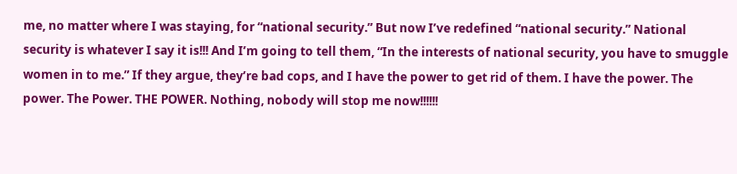me, no matter where I was staying, for “national security.” But now I’ve redefined “national security.” National security is whatever I say it is!!! And I’m going to tell them, “In the interests of national security, you have to smuggle women in to me.” If they argue, they’re bad cops, and I have the power to get rid of them. I have the power. The power. The Power. THE POWER. Nothing, nobody will stop me now!!!!!!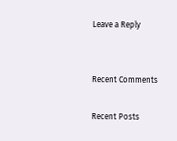Leave a Reply


Recent Comments

Recent Posts